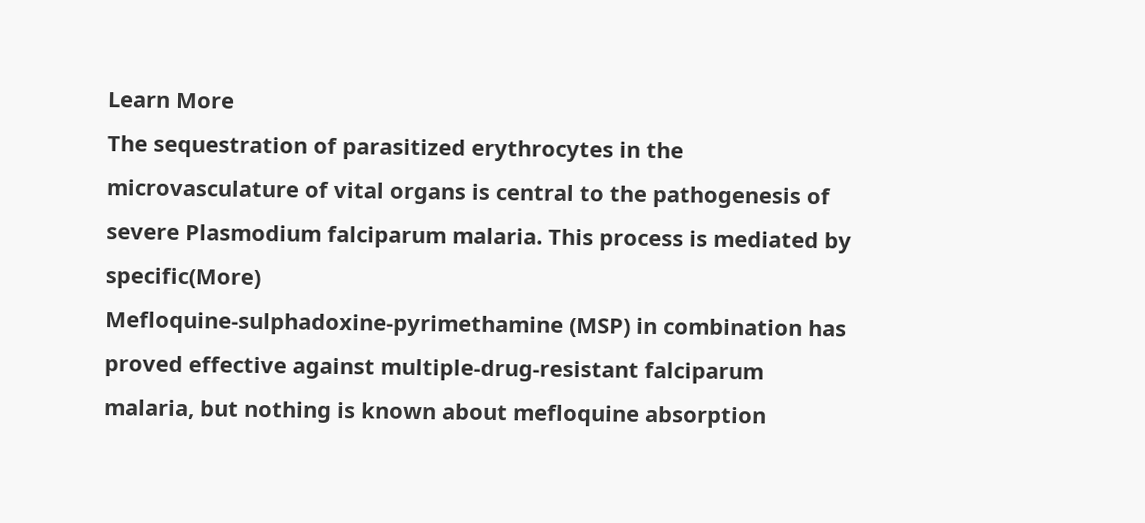Learn More
The sequestration of parasitized erythrocytes in the microvasculature of vital organs is central to the pathogenesis of severe Plasmodium falciparum malaria. This process is mediated by specific(More)
Mefloquine-sulphadoxine-pyrimethamine (MSP) in combination has proved effective against multiple-drug-resistant falciparum malaria, but nothing is known about mefloquine absorption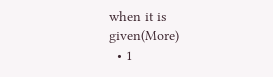when it is given(More)
  • 1